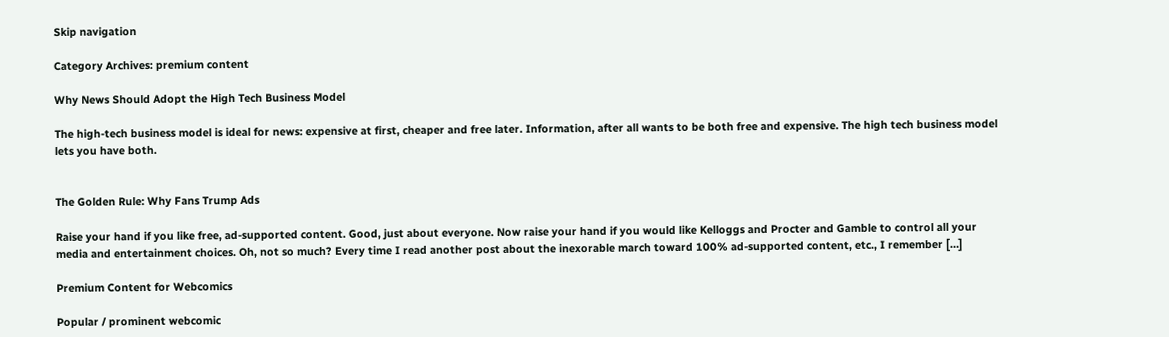Skip navigation

Category Archives: premium content

Why News Should Adopt the High Tech Business Model

The high-tech business model is ideal for news: expensive at first, cheaper and free later. Information, after all wants to be both free and expensive. The high tech business model lets you have both.


The Golden Rule: Why Fans Trump Ads

Raise your hand if you like free, ad-supported content. Good, just about everyone. Now raise your hand if you would like Kelloggs and Procter and Gamble to control all your media and entertainment choices. Oh, not so much? Every time I read another post about the inexorable march toward 100% ad-supported content, etc., I remember […]

Premium Content for Webcomics

Popular / prominent webcomic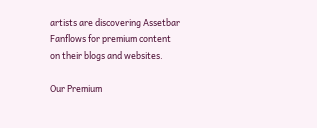artists are discovering Assetbar Fanflows for premium content on their blogs and websites.

Our Premium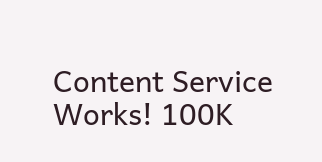Content Service Works! 100K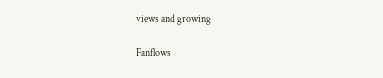views and growing

Fanflows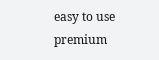easy to use premium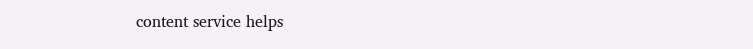content service helps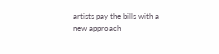artists pay the bills with a new approach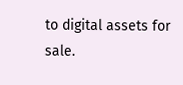to digital assets for sale.